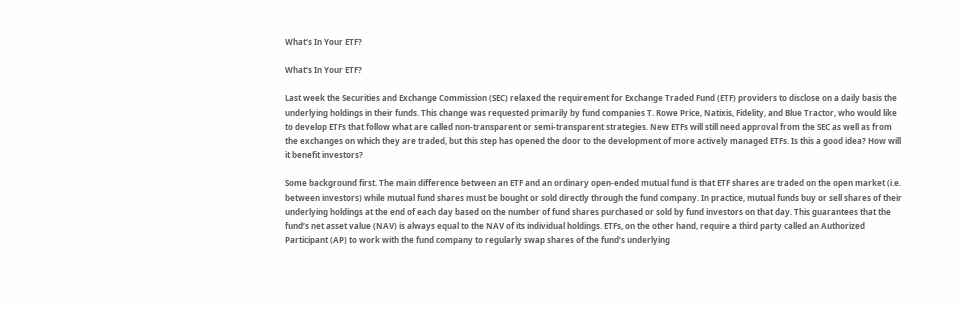What’s In Your ETF?

What’s In Your ETF?

Last week the Securities and Exchange Commission (SEC) relaxed the requirement for Exchange Traded Fund (ETF) providers to disclose on a daily basis the underlying holdings in their funds. This change was requested primarily by fund companies T. Rowe Price, Natixis, Fidelity, and Blue Tractor, who would like to develop ETFs that follow what are called non-transparent or semi-transparent strategies. New ETFs will still need approval from the SEC as well as from the exchanges on which they are traded, but this step has opened the door to the development of more actively managed ETFs. Is this a good idea? How will it benefit investors?

Some background first. The main difference between an ETF and an ordinary open-ended mutual fund is that ETF shares are traded on the open market (i.e. between investors) while mutual fund shares must be bought or sold directly through the fund company. In practice, mutual funds buy or sell shares of their underlying holdings at the end of each day based on the number of fund shares purchased or sold by fund investors on that day. This guarantees that the fund’s net asset value (NAV) is always equal to the NAV of its individual holdings. ETFs, on the other hand, require a third party called an Authorized Participant (AP) to work with the fund company to regularly swap shares of the fund’s underlying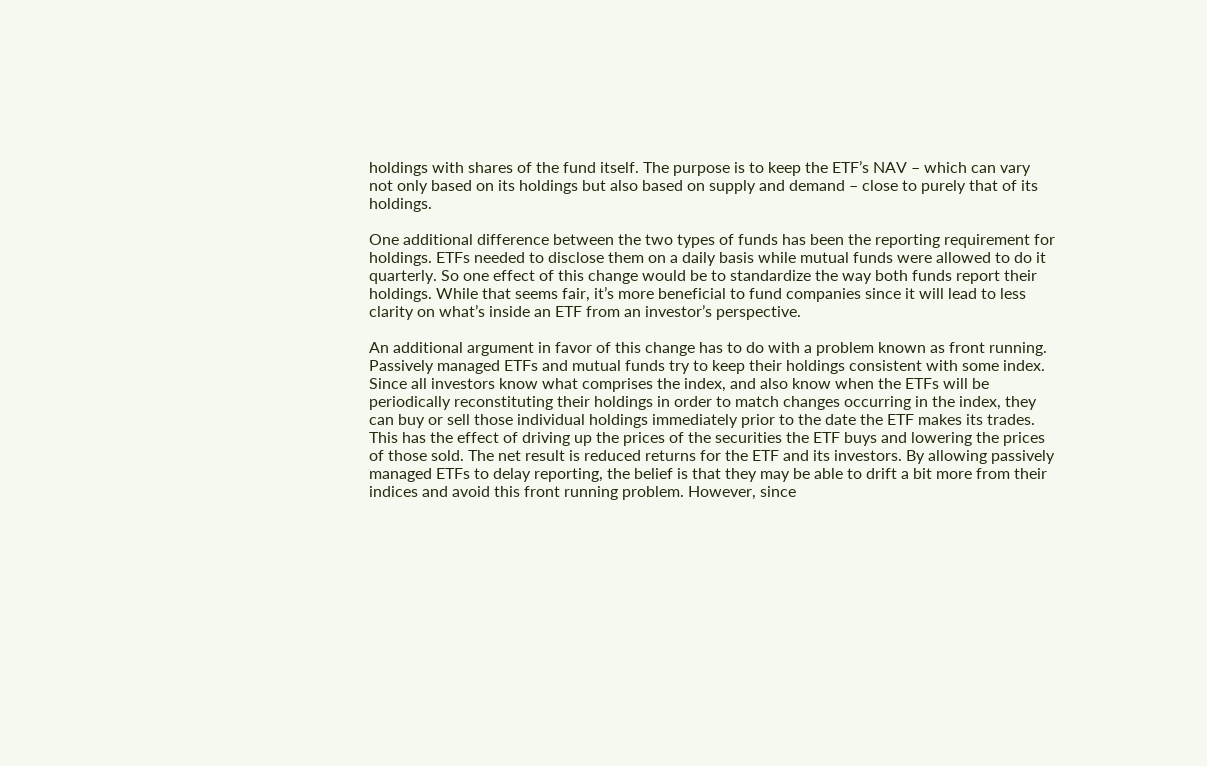holdings with shares of the fund itself. The purpose is to keep the ETF’s NAV – which can vary not only based on its holdings but also based on supply and demand – close to purely that of its holdings.

One additional difference between the two types of funds has been the reporting requirement for holdings. ETFs needed to disclose them on a daily basis while mutual funds were allowed to do it quarterly. So one effect of this change would be to standardize the way both funds report their holdings. While that seems fair, it’s more beneficial to fund companies since it will lead to less clarity on what’s inside an ETF from an investor’s perspective.

An additional argument in favor of this change has to do with a problem known as front running. Passively managed ETFs and mutual funds try to keep their holdings consistent with some index. Since all investors know what comprises the index, and also know when the ETFs will be periodically reconstituting their holdings in order to match changes occurring in the index, they can buy or sell those individual holdings immediately prior to the date the ETF makes its trades. This has the effect of driving up the prices of the securities the ETF buys and lowering the prices of those sold. The net result is reduced returns for the ETF and its investors. By allowing passively managed ETFs to delay reporting, the belief is that they may be able to drift a bit more from their indices and avoid this front running problem. However, since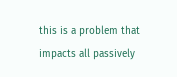this is a problem that impacts all passively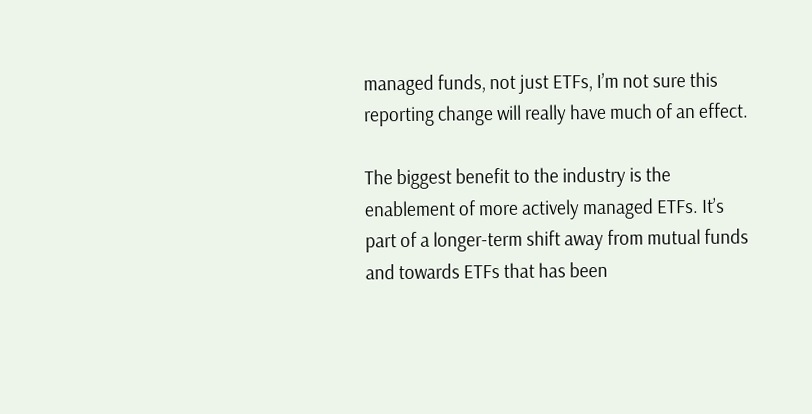managed funds, not just ETFs, I’m not sure this reporting change will really have much of an effect.

The biggest benefit to the industry is the enablement of more actively managed ETFs. It’s part of a longer-term shift away from mutual funds and towards ETFs that has been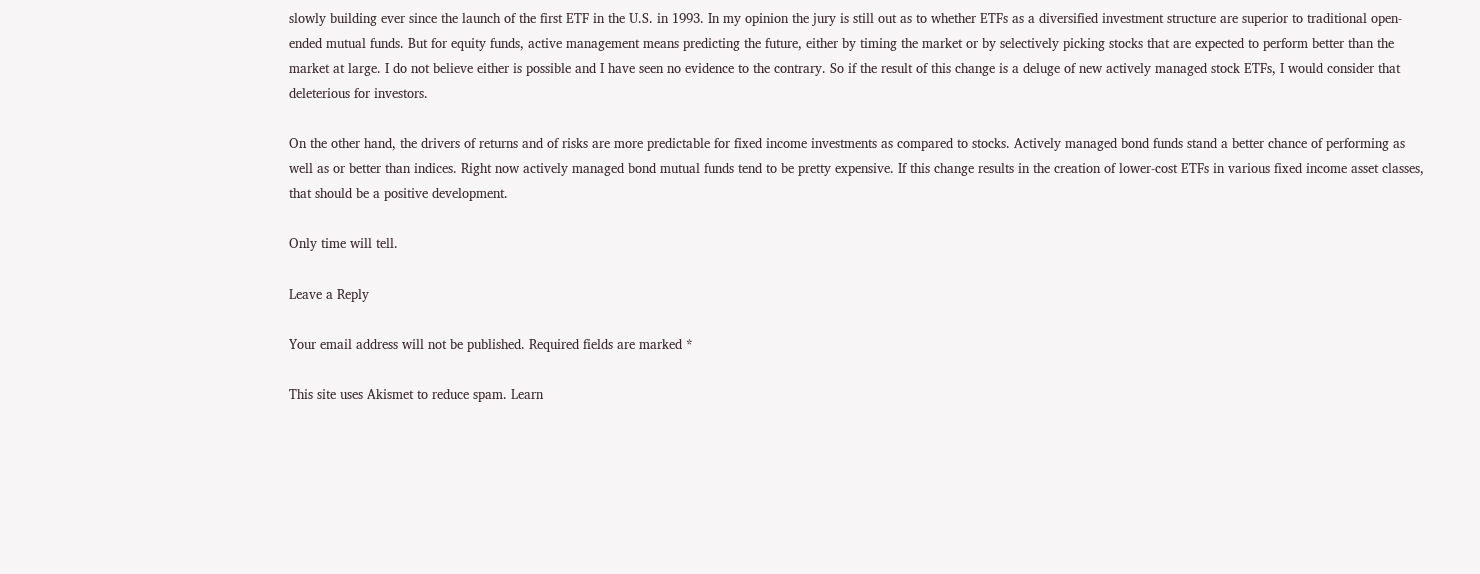slowly building ever since the launch of the first ETF in the U.S. in 1993. In my opinion the jury is still out as to whether ETFs as a diversified investment structure are superior to traditional open-ended mutual funds. But for equity funds, active management means predicting the future, either by timing the market or by selectively picking stocks that are expected to perform better than the market at large. I do not believe either is possible and I have seen no evidence to the contrary. So if the result of this change is a deluge of new actively managed stock ETFs, I would consider that deleterious for investors.

On the other hand, the drivers of returns and of risks are more predictable for fixed income investments as compared to stocks. Actively managed bond funds stand a better chance of performing as well as or better than indices. Right now actively managed bond mutual funds tend to be pretty expensive. If this change results in the creation of lower-cost ETFs in various fixed income asset classes, that should be a positive development.

Only time will tell.

Leave a Reply

Your email address will not be published. Required fields are marked *

This site uses Akismet to reduce spam. Learn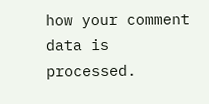how your comment data is processed.